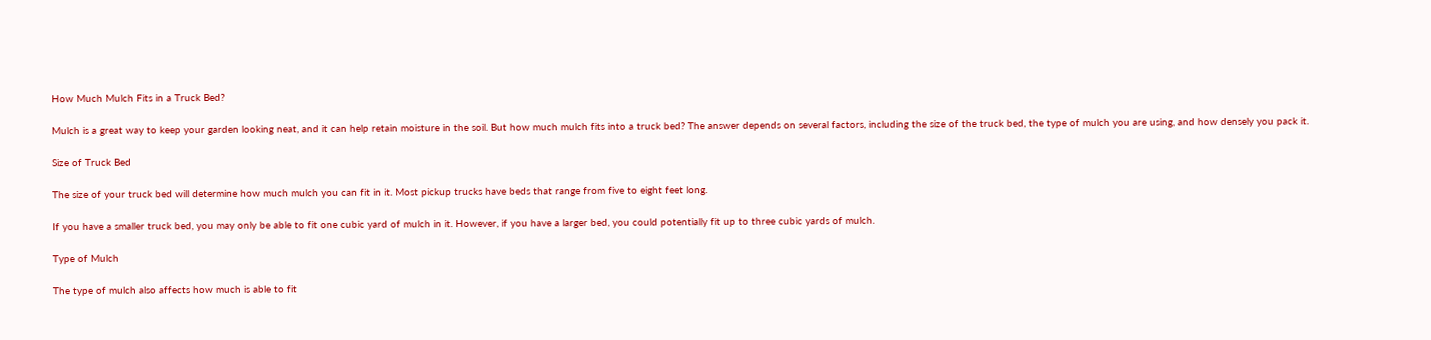How Much Mulch Fits in a Truck Bed?

Mulch is a great way to keep your garden looking neat, and it can help retain moisture in the soil. But how much mulch fits into a truck bed? The answer depends on several factors, including the size of the truck bed, the type of mulch you are using, and how densely you pack it.

Size of Truck Bed

The size of your truck bed will determine how much mulch you can fit in it. Most pickup trucks have beds that range from five to eight feet long.

If you have a smaller truck bed, you may only be able to fit one cubic yard of mulch in it. However, if you have a larger bed, you could potentially fit up to three cubic yards of mulch.

Type of Mulch

The type of mulch also affects how much is able to fit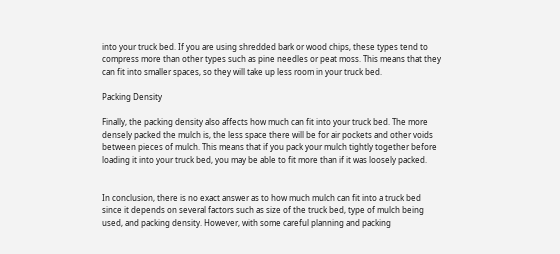into your truck bed. If you are using shredded bark or wood chips, these types tend to compress more than other types such as pine needles or peat moss. This means that they can fit into smaller spaces, so they will take up less room in your truck bed.

Packing Density

Finally, the packing density also affects how much can fit into your truck bed. The more densely packed the mulch is, the less space there will be for air pockets and other voids between pieces of mulch. This means that if you pack your mulch tightly together before loading it into your truck bed, you may be able to fit more than if it was loosely packed.


In conclusion, there is no exact answer as to how much mulch can fit into a truck bed since it depends on several factors such as size of the truck bed, type of mulch being used, and packing density. However, with some careful planning and packing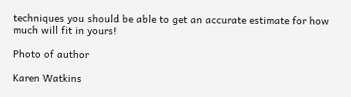techniques you should be able to get an accurate estimate for how much will fit in yours!

Photo of author

Karen Watkins